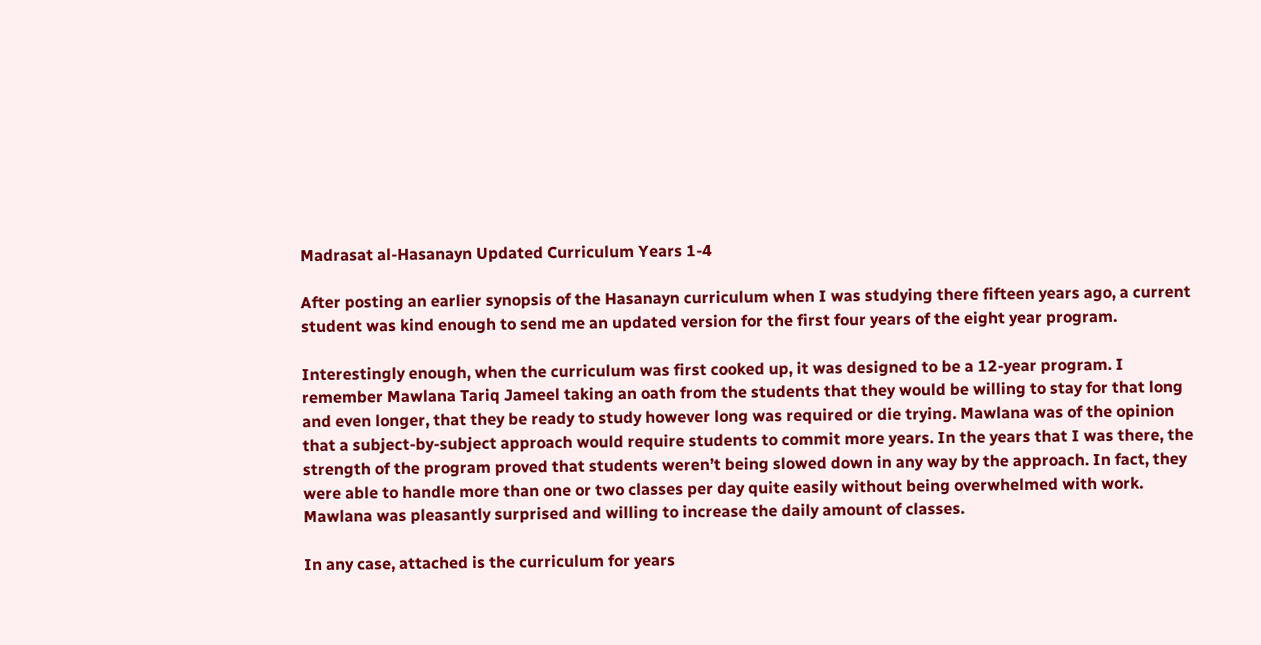Madrasat al-Hasanayn Updated Curriculum Years 1-4

After posting an earlier synopsis of the Hasanayn curriculum when I was studying there fifteen years ago, a current student was kind enough to send me an updated version for the first four years of the eight year program.

Interestingly enough, when the curriculum was first cooked up, it was designed to be a 12-year program. I remember Mawlana Tariq Jameel taking an oath from the students that they would be willing to stay for that long and even longer, that they be ready to study however long was required or die trying. Mawlana was of the opinion that a subject-by-subject approach would require students to commit more years. In the years that I was there, the strength of the program proved that students weren’t being slowed down in any way by the approach. In fact, they were able to handle more than one or two classes per day quite easily without being overwhelmed with work. Mawlana was pleasantly surprised and willing to increase the daily amount of classes.

In any case, attached is the curriculum for years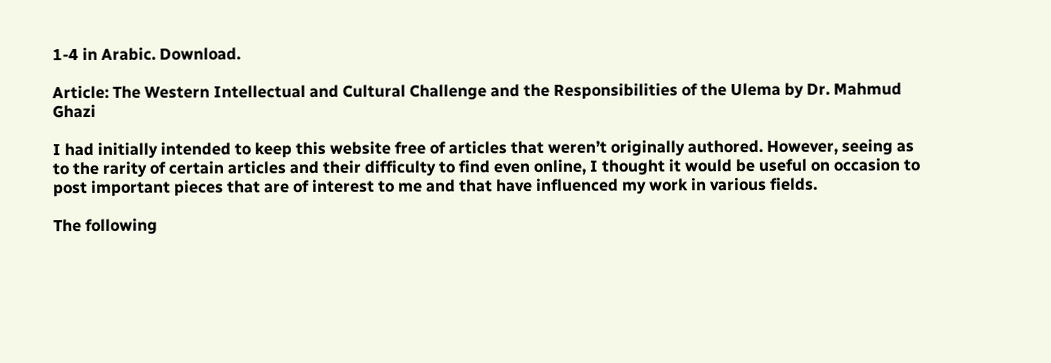1-4 in Arabic. Download.

Article: The Western Intellectual and Cultural Challenge and the Responsibilities of the Ulema by Dr. Mahmud Ghazi

I had initially intended to keep this website free of articles that weren’t originally authored. However, seeing as to the rarity of certain articles and their difficulty to find even online, I thought it would be useful on occasion to post important pieces that are of interest to me and that have influenced my work in various fields.

The following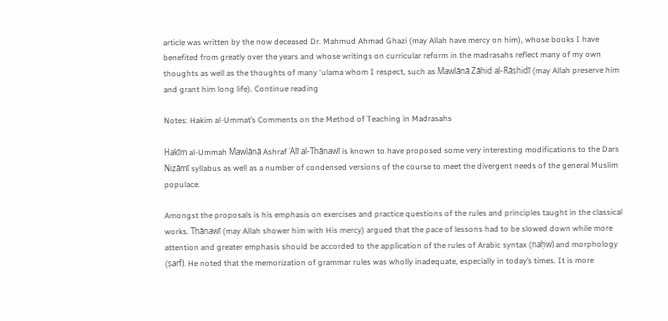article was written by the now deceased Dr. Mahmud Ahmad Ghazi (may Allah have mercy on him), whose books I have benefited from greatly over the years and whose writings on curricular reform in the madrasahs reflect many of my own thoughts as well as the thoughts of many ‘ulama whom I respect, such as Mawlānā Zāhid al-Rāshidī (may Allah preserve him and grant him long life). Continue reading

Notes: Hakim al-Ummat’s Comments on the Method of Teaching in Madrasahs

Hakīm al-Ummah Mawlānā Ashraf ʿAlī al-Thānawī is known to have proposed some very interesting modifications to the Dars Niẓāmī syllabus as well as a number of condensed versions of the course to meet the divergent needs of the general Muslim populace.

Amongst the proposals is his emphasis on exercises and practice questions of the rules and principles taught in the classical works. Thānawī (may Allah shower him with His mercy) argued that the pace of lessons had to be slowed down while more attention and greater emphasis should be accorded to the application of the rules of Arabic syntax (naḥw) and morphology (ṣarf). He noted that the memorization of grammar rules was wholly inadequate, especially in today’s times. It is more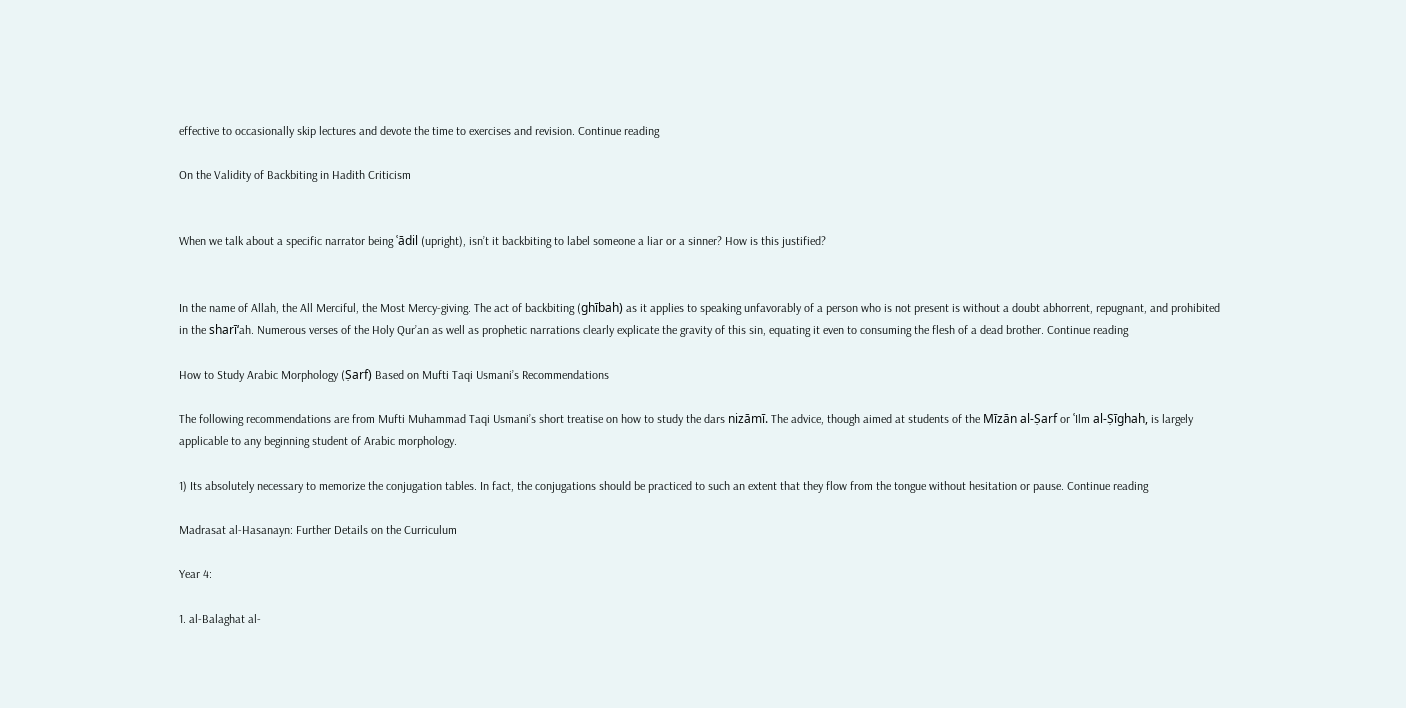effective to occasionally skip lectures and devote the time to exercises and revision. Continue reading

On the Validity of Backbiting in Hadith Criticism


When we talk about a specific narrator being ʿādil (upright), isn’t it backbiting to label someone a liar or a sinner? How is this justified?


In the name of Allah, the All Merciful, the Most Mercy-giving. The act of backbiting (ghībah) as it applies to speaking unfavorably of a person who is not present is without a doubt abhorrent, repugnant, and prohibited in the sharī‘ah. Numerous verses of the Holy Qur’an as well as prophetic narrations clearly explicate the gravity of this sin, equating it even to consuming the flesh of a dead brother. Continue reading

How to Study Arabic Morphology (Ṣarf) Based on Mufti Taqi Usmani’s Recommendations

The following recommendations are from Mufti Muhammad Taqi Usmani’s short treatise on how to study the dars nizāmī. The advice, though aimed at students of the Mīzān al-Ṣarf or ʿIlm al-Ṣīghah, is largely applicable to any beginning student of Arabic morphology.

1) Its absolutely necessary to memorize the conjugation tables. In fact, the conjugations should be practiced to such an extent that they flow from the tongue without hesitation or pause. Continue reading

Madrasat al-Hasanayn: Further Details on the Curriculum

Year 4:

1. al-Balaghat al-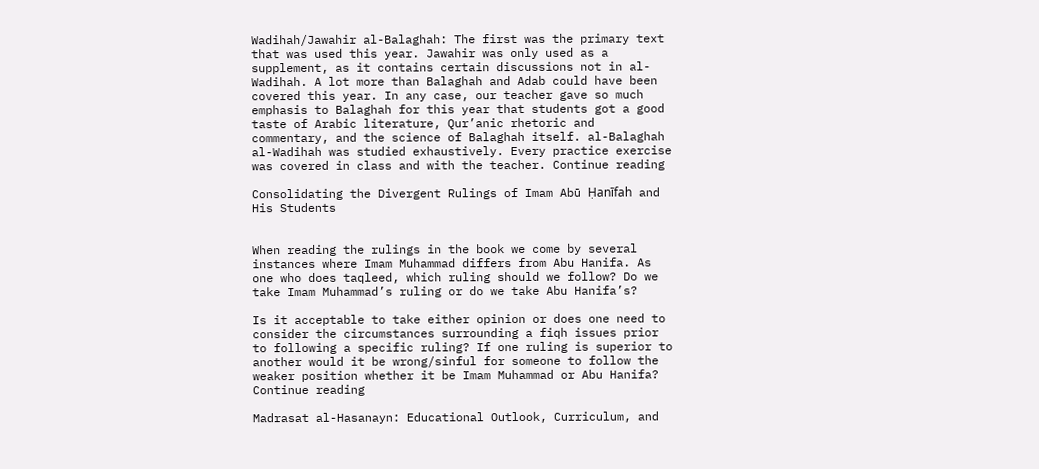Wadihah/Jawahir al-Balaghah: The first was the primary text that was used this year. Jawahir was only used as a supplement, as it contains certain discussions not in al-Wadihah. A lot more than Balaghah and Adab could have been covered this year. In any case, our teacher gave so much emphasis to Balaghah for this year that students got a good taste of Arabic literature, Qur’anic rhetoric and commentary, and the science of Balaghah itself. al-Balaghah al-Wadihah was studied exhaustively. Every practice exercise was covered in class and with the teacher. Continue reading

Consolidating the Divergent Rulings of Imam Abū Ḥanīfah and His Students


When reading the rulings in the book we come by several instances where Imam Muhammad differs from Abu Hanifa. As one who does taqleed, which ruling should we follow? Do we take Imam Muhammad’s ruling or do we take Abu Hanifa’s?

Is it acceptable to take either opinion or does one need to consider the circumstances surrounding a fiqh issues prior to following a specific ruling? If one ruling is superior to another would it be wrong/sinful for someone to follow the weaker position whether it be Imam Muhammad or Abu Hanifa? Continue reading

Madrasat al-Hasanayn: Educational Outlook, Curriculum, and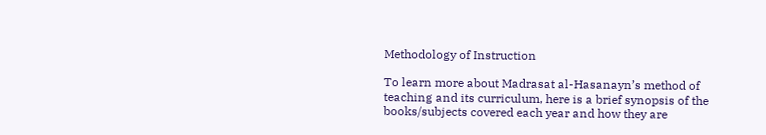Methodology of Instruction

To learn more about Madrasat al-Hasanayn’s method of teaching and its curriculum, here is a brief synopsis of the books/subjects covered each year and how they are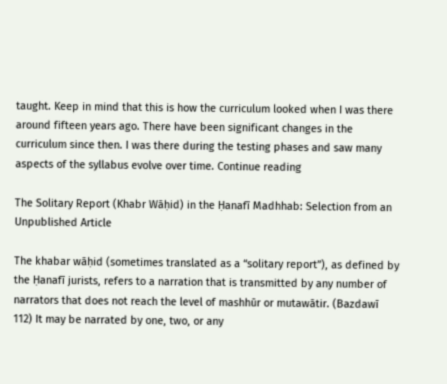taught. Keep in mind that this is how the curriculum looked when I was there around fifteen years ago. There have been significant changes in the curriculum since then. I was there during the testing phases and saw many aspects of the syllabus evolve over time. Continue reading

The Solitary Report (Khabr Wāḥid) in the Ḥanafī Madhhab: Selection from an Unpublished Article

The khabar wāḥid (sometimes translated as a “solitary report”), as defined by the Ḥanafī jurists, refers to a narration that is transmitted by any number of narrators that does not reach the level of mashhūr or mutawātir. (Bazdawī 112) It may be narrated by one, two, or any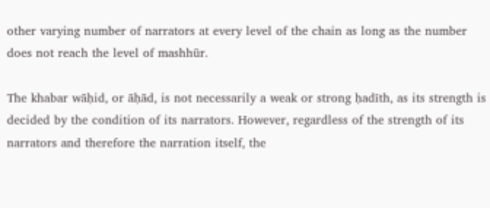other varying number of narrators at every level of the chain as long as the number does not reach the level of mashhūr.

The khabar wāḥid, or āḥād, is not necessarily a weak or strong ḥadīth, as its strength is decided by the condition of its narrators. However, regardless of the strength of its narrators and therefore the narration itself, the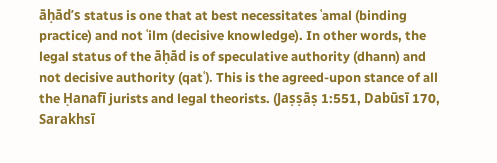āḥād’s status is one that at best necessitates ʿamal (binding practice) and not ʿilm (decisive knowledge). In other words, the legal status of the āḥād is of speculative authority (dhann) and not decisive authority (qatʿ). This is the agreed-upon stance of all the Ḥanafī jurists and legal theorists. (Jaṣṣāṣ 1:551, Dabūsī 170, Sarakhsī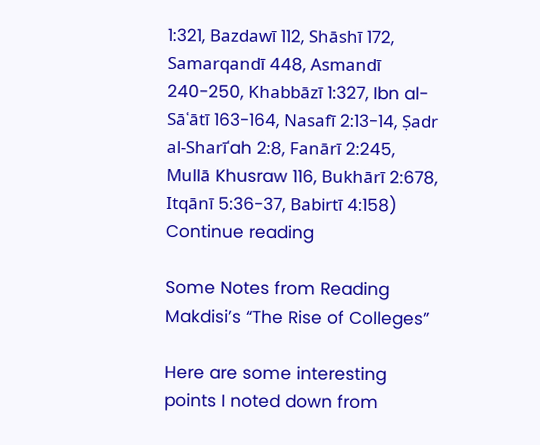1:321, Bazdawī 112, Shāshī 172, Samarqandī 448, Asmandī 240-250, Khabbāzī 1:327, Ibn al-Sāʿātī 163-164, Nasafī 2:13-14, Ṣadr al-Sharīʿah 2:8, Fanārī 2:245, Mullā Khusraw 116, Bukhārī 2:678, Itqānī 5:36-37, Babirtī 4:158) Continue reading

Some Notes from Reading Makdisi’s “The Rise of Colleges”

Here are some interesting points I noted down from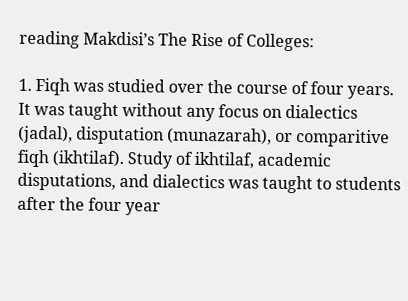reading Makdisi’s The Rise of Colleges:

1. Fiqh was studied over the course of four years. It was taught without any focus on dialectics (jadal), disputation (munazarah), or comparitive fiqh (ikhtilaf). Study of ikhtilaf, academic disputations, and dialectics was taught to students after the four year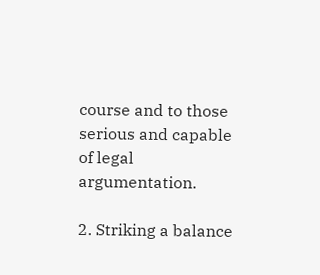course and to those serious and capable of legal argumentation.

2. Striking a balance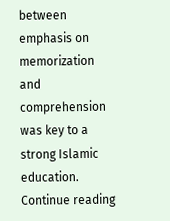between emphasis on memorization and comprehension was key to a strong Islamic education. Continue reading